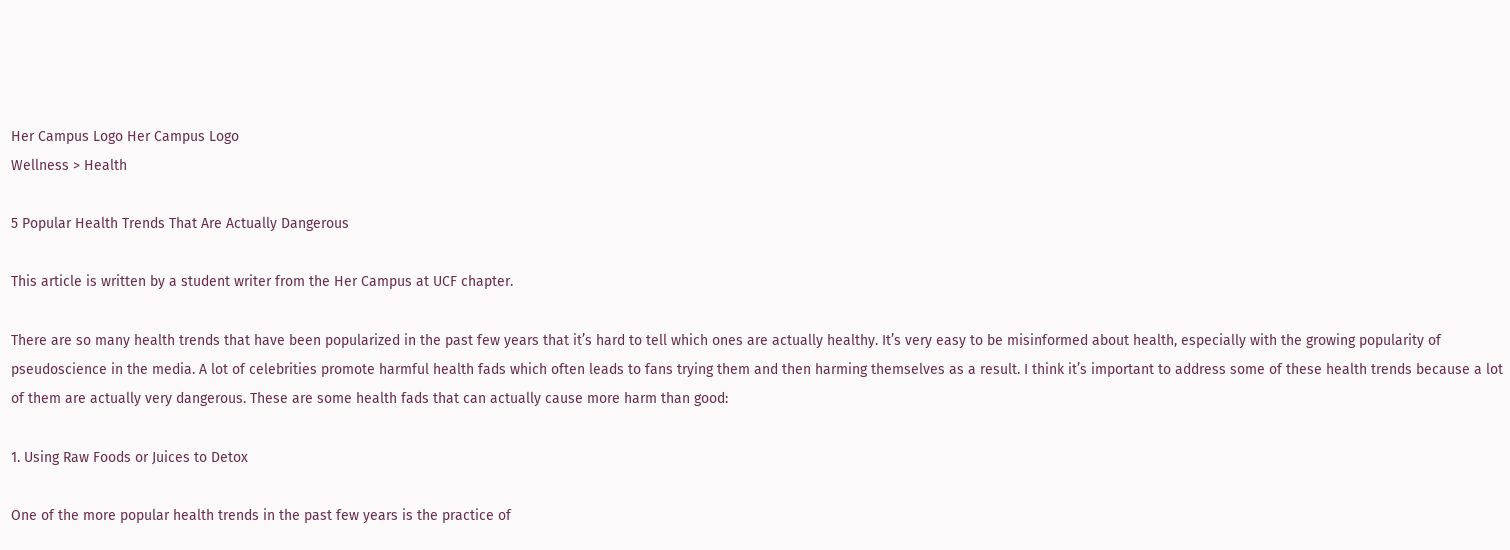Her Campus Logo Her Campus Logo
Wellness > Health

5 Popular Health Trends That Are Actually Dangerous

This article is written by a student writer from the Her Campus at UCF chapter.

There are so many health trends that have been popularized in the past few years that it’s hard to tell which ones are actually healthy. It’s very easy to be misinformed about health, especially with the growing popularity of pseudoscience in the media. A lot of celebrities promote harmful health fads which often leads to fans trying them and then harming themselves as a result. I think it’s important to address some of these health trends because a lot of them are actually very dangerous. These are some health fads that can actually cause more harm than good:

1. Using Raw Foods or Juices to Detox

One of the more popular health trends in the past few years is the practice of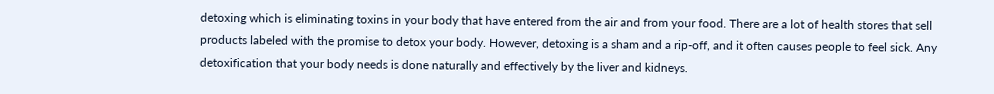detoxing which is eliminating toxins in your body that have entered from the air and from your food. There are a lot of health stores that sell products labeled with the promise to detox your body. However, detoxing is a sham and a rip-off, and it often causes people to feel sick. Any detoxification that your body needs is done naturally and effectively by the liver and kidneys.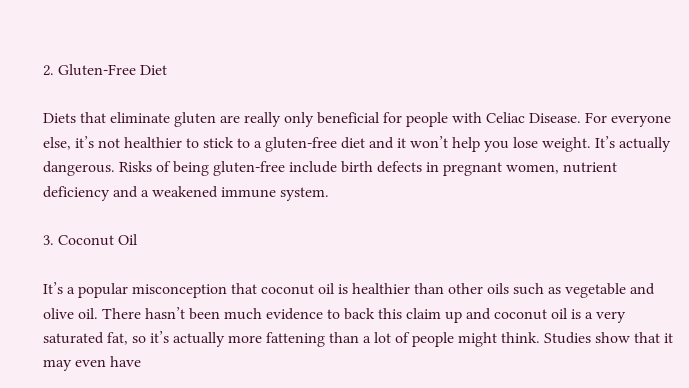2. Gluten-Free Diet

Diets that eliminate gluten are really only beneficial for people with Celiac Disease. For everyone else, it’s not healthier to stick to a gluten-free diet and it won’t help you lose weight. It’s actually dangerous. Risks of being gluten-free include birth defects in pregnant women, nutrient deficiency and a weakened immune system.

3. Coconut Oil

It’s a popular misconception that coconut oil is healthier than other oils such as vegetable and olive oil. There hasn’t been much evidence to back this claim up and coconut oil is a very saturated fat, so it’s actually more fattening than a lot of people might think. Studies show that it may even have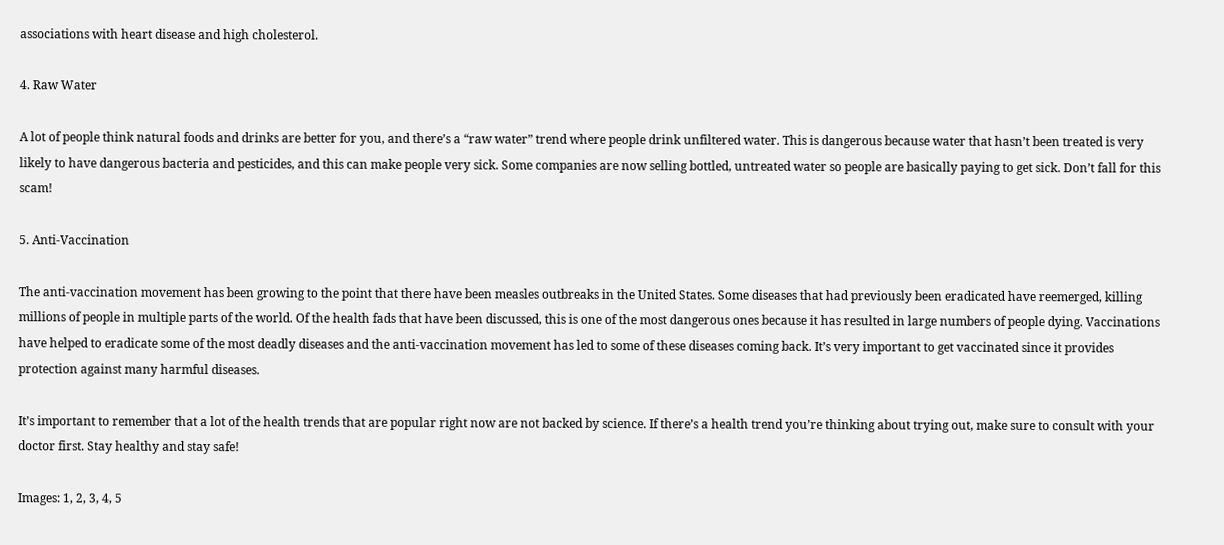associations with heart disease and high cholesterol.

4. Raw Water

A lot of people think natural foods and drinks are better for you, and there’s a “raw water” trend where people drink unfiltered water. This is dangerous because water that hasn’t been treated is very likely to have dangerous bacteria and pesticides, and this can make people very sick. Some companies are now selling bottled, untreated water so people are basically paying to get sick. Don’t fall for this scam!

5. Anti-Vaccination

The anti-vaccination movement has been growing to the point that there have been measles outbreaks in the United States. Some diseases that had previously been eradicated have reemerged, killing millions of people in multiple parts of the world. Of the health fads that have been discussed, this is one of the most dangerous ones because it has resulted in large numbers of people dying. Vaccinations have helped to eradicate some of the most deadly diseases and the anti-vaccination movement has led to some of these diseases coming back. It’s very important to get vaccinated since it provides protection against many harmful diseases.

It’s important to remember that a lot of the health trends that are popular right now are not backed by science. If there’s a health trend you’re thinking about trying out, make sure to consult with your doctor first. Stay healthy and stay safe!

Images: 1, 2, 3, 4, 5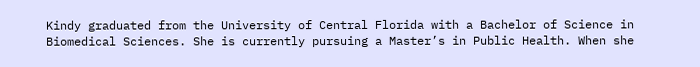Kindy graduated from the University of Central Florida with a Bachelor of Science in Biomedical Sciences. She is currently pursuing a Master’s in Public Health. When she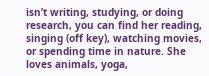isn’t writing, studying, or doing research, you can find her reading, singing (off key), watching movies, or spending time in nature. She loves animals, yoga,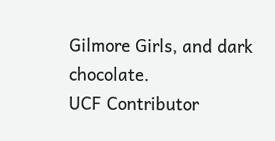Gilmore Girls, and dark chocolate.
UCF Contributor